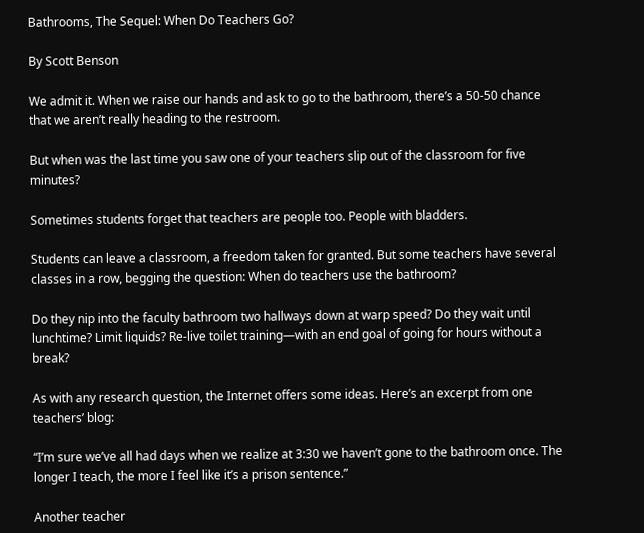Bathrooms, The Sequel: When Do Teachers Go?

By Scott Benson

We admit it. When we raise our hands and ask to go to the bathroom, there’s a 50-50 chance that we aren’t really heading to the restroom.

But when was the last time you saw one of your teachers slip out of the classroom for five minutes?

Sometimes students forget that teachers are people too. People with bladders.

Students can leave a classroom, a freedom taken for granted. But some teachers have several classes in a row, begging the question: When do teachers use the bathroom?

Do they nip into the faculty bathroom two hallways down at warp speed? Do they wait until lunchtime? Limit liquids? Re-live toilet training—with an end goal of going for hours without a break?

As with any research question, the Internet offers some ideas. Here’s an excerpt from one teachers’ blog:

“I’m sure we’ve all had days when we realize at 3:30 we haven’t gone to the bathroom once. The longer I teach, the more I feel like it’s a prison sentence.”

Another teacher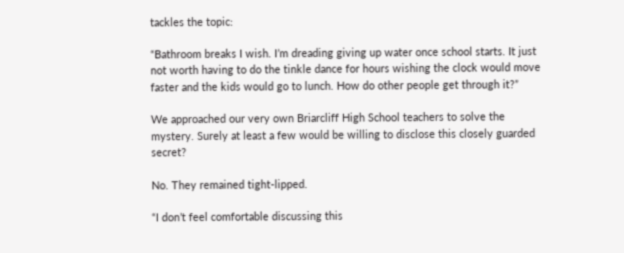tackles the topic:

“Bathroom breaks I wish. I’m dreading giving up water once school starts. It just not worth having to do the tinkle dance for hours wishing the clock would move faster and the kids would go to lunch. How do other people get through it?”

We approached our very own Briarcliff High School teachers to solve the mystery. Surely at least a few would be willing to disclose this closely guarded secret?

No. They remained tight-lipped.

“I don’t feel comfortable discussing this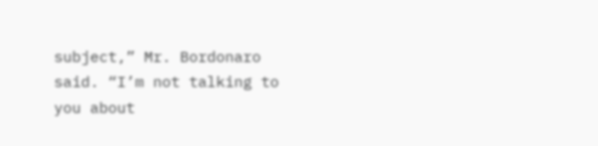subject,” Mr. Bordonaro said. “I’m not talking to you about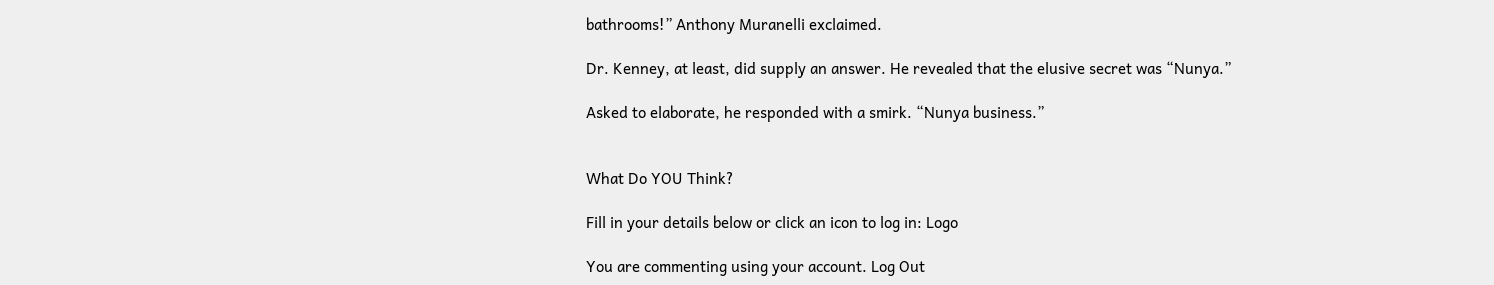bathrooms!” Anthony Muranelli exclaimed.

Dr. Kenney, at least, did supply an answer. He revealed that the elusive secret was “Nunya.”

Asked to elaborate, he responded with a smirk. “Nunya business.”


What Do YOU Think?

Fill in your details below or click an icon to log in: Logo

You are commenting using your account. Log Out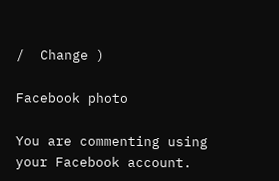/  Change )

Facebook photo

You are commenting using your Facebook account.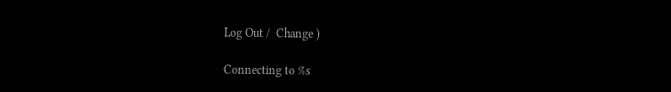Log Out /  Change )

Connecting to %s